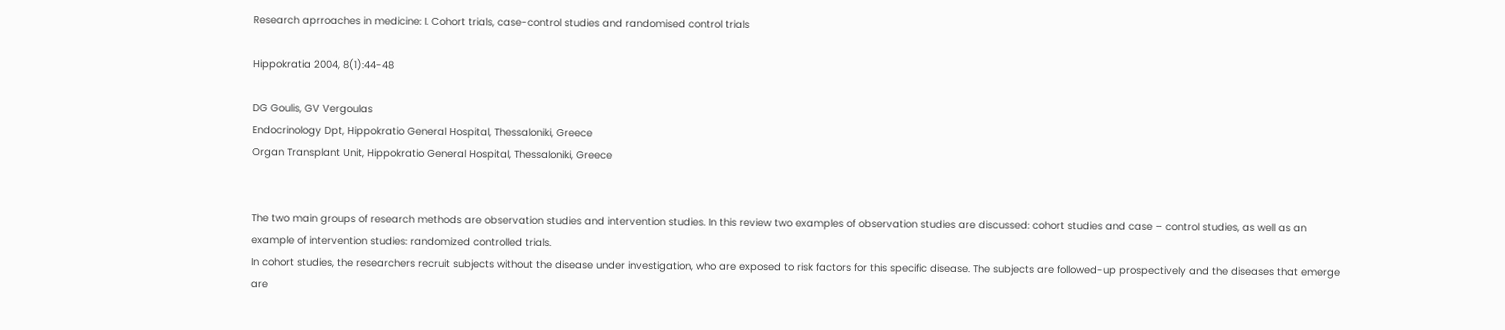Research aprroaches in medicine: I. Cohort trials, case-control studies and randomised control trials

Hippokratia 2004, 8(1):44-48

DG Goulis, GV Vergoulas
Endocrinology Dpt, Hippokratio General Hospital, Thessaloniki, Greece
Organ Transplant Unit, Hippokratio General Hospital, Thessaloniki, Greece


The two main groups of research methods are observation studies and intervention studies. In this review two examples of observation studies are discussed: cohort studies and case – control studies, as well as an example of intervention studies: randomized controlled trials.
In cohort studies, the researchers recruit subjects without the disease under investigation, who are exposed to risk factors for this specific disease. The subjects are followed-up prospectively and the diseases that emerge are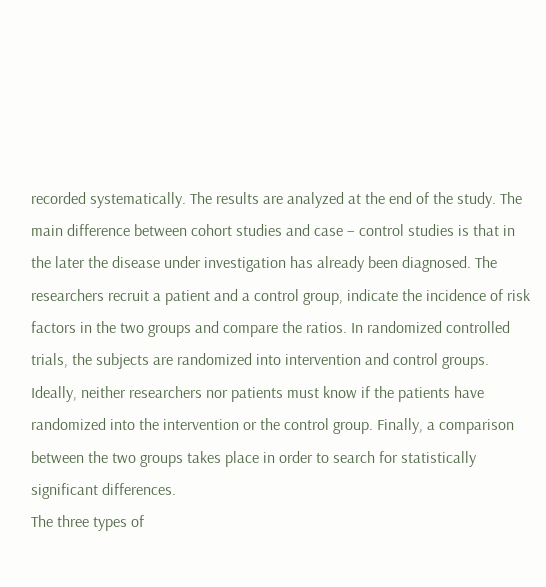recorded systematically. The results are analyzed at the end of the study. The main difference between cohort studies and case – control studies is that in the later the disease under investigation has already been diagnosed. The researchers recruit a patient and a control group, indicate the incidence of risk factors in the two groups and compare the ratios. In randomized controlled trials, the subjects are randomized into intervention and control groups. Ideally, neither researchers nor patients must know if the patients have randomized into the intervention or the control group. Finally, a comparison between the two groups takes place in order to search for statistically significant differences.
The three types of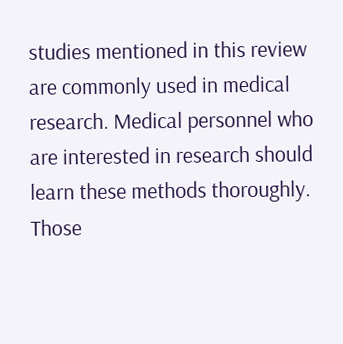studies mentioned in this review are commonly used in medical research. Medical personnel who are interested in research should learn these methods thoroughly. Those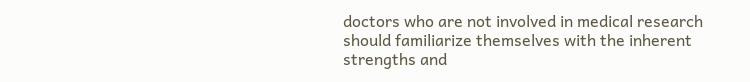doctors who are not involved in medical research should familiarize themselves with the inherent strengths and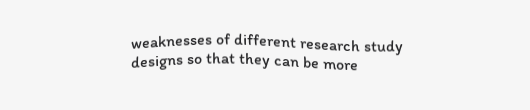weaknesses of different research study designs so that they can be more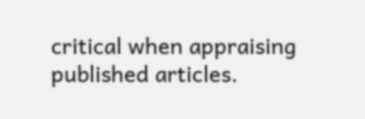critical when appraising published articles.